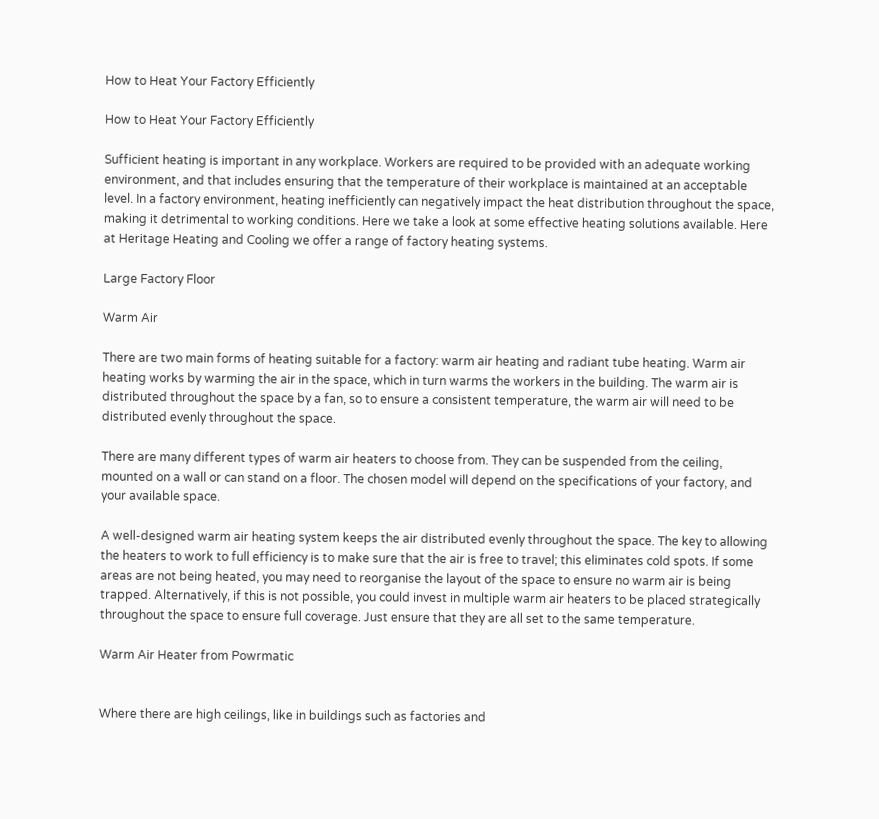How to Heat Your Factory Efficiently

How to Heat Your Factory Efficiently

Sufficient heating is important in any workplace. Workers are required to be provided with an adequate working environment, and that includes ensuring that the temperature of their workplace is maintained at an acceptable level. In a factory environment, heating inefficiently can negatively impact the heat distribution throughout the space, making it detrimental to working conditions. Here we take a look at some effective heating solutions available. Here at Heritage Heating and Cooling we offer a range of factory heating systems.

Large Factory Floor

Warm Air

There are two main forms of heating suitable for a factory: warm air heating and radiant tube heating. Warm air heating works by warming the air in the space, which in turn warms the workers in the building. The warm air is distributed throughout the space by a fan, so to ensure a consistent temperature, the warm air will need to be distributed evenly throughout the space.

There are many different types of warm air heaters to choose from. They can be suspended from the ceiling, mounted on a wall or can stand on a floor. The chosen model will depend on the specifications of your factory, and your available space.

A well-designed warm air heating system keeps the air distributed evenly throughout the space. The key to allowing the heaters to work to full efficiency is to make sure that the air is free to travel; this eliminates cold spots. If some areas are not being heated, you may need to reorganise the layout of the space to ensure no warm air is being trapped. Alternatively, if this is not possible, you could invest in multiple warm air heaters to be placed strategically throughout the space to ensure full coverage. Just ensure that they are all set to the same temperature.

Warm Air Heater from Powrmatic


Where there are high ceilings, like in buildings such as factories and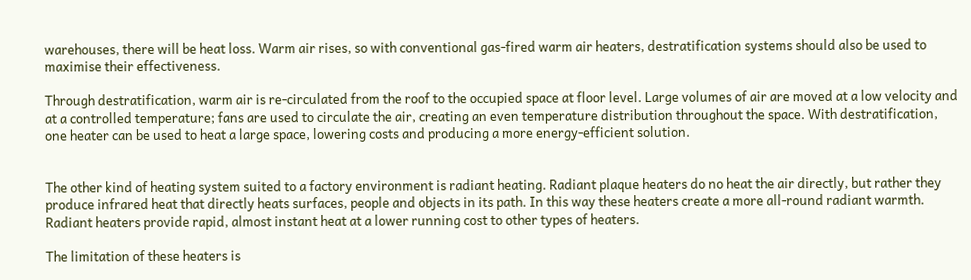warehouses, there will be heat loss. Warm air rises, so with conventional gas-fired warm air heaters, destratification systems should also be used to maximise their effectiveness.

Through destratification, warm air is re-circulated from the roof to the occupied space at floor level. Large volumes of air are moved at a low velocity and at a controlled temperature; fans are used to circulate the air, creating an even temperature distribution throughout the space. With destratification, one heater can be used to heat a large space, lowering costs and producing a more energy-efficient solution.


The other kind of heating system suited to a factory environment is radiant heating. Radiant plaque heaters do no heat the air directly, but rather they produce infrared heat that directly heats surfaces, people and objects in its path. In this way these heaters create a more all-round radiant warmth. Radiant heaters provide rapid, almost instant heat at a lower running cost to other types of heaters.

The limitation of these heaters is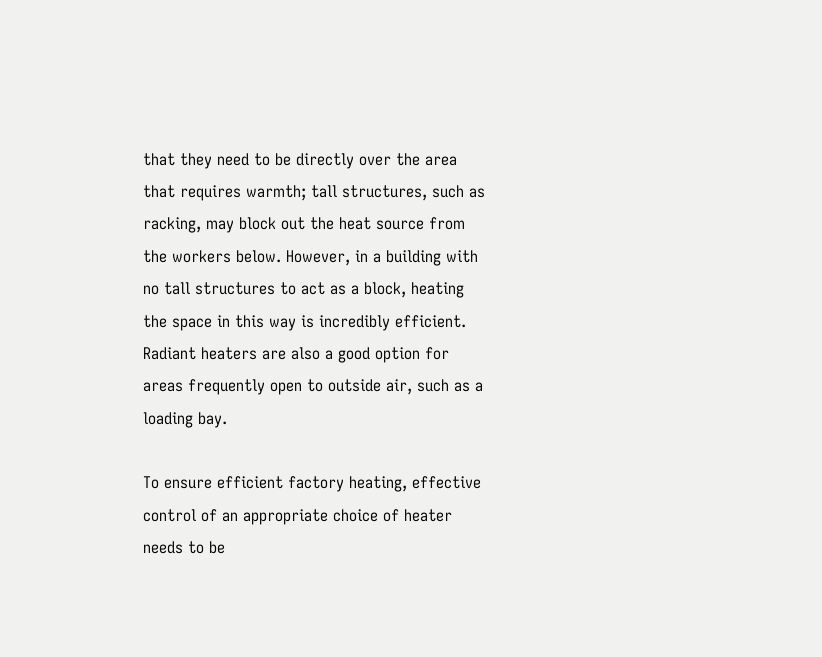that they need to be directly over the area that requires warmth; tall structures, such as racking, may block out the heat source from the workers below. However, in a building with no tall structures to act as a block, heating the space in this way is incredibly efficient. Radiant heaters are also a good option for areas frequently open to outside air, such as a loading bay.

To ensure efficient factory heating, effective control of an appropriate choice of heater needs to be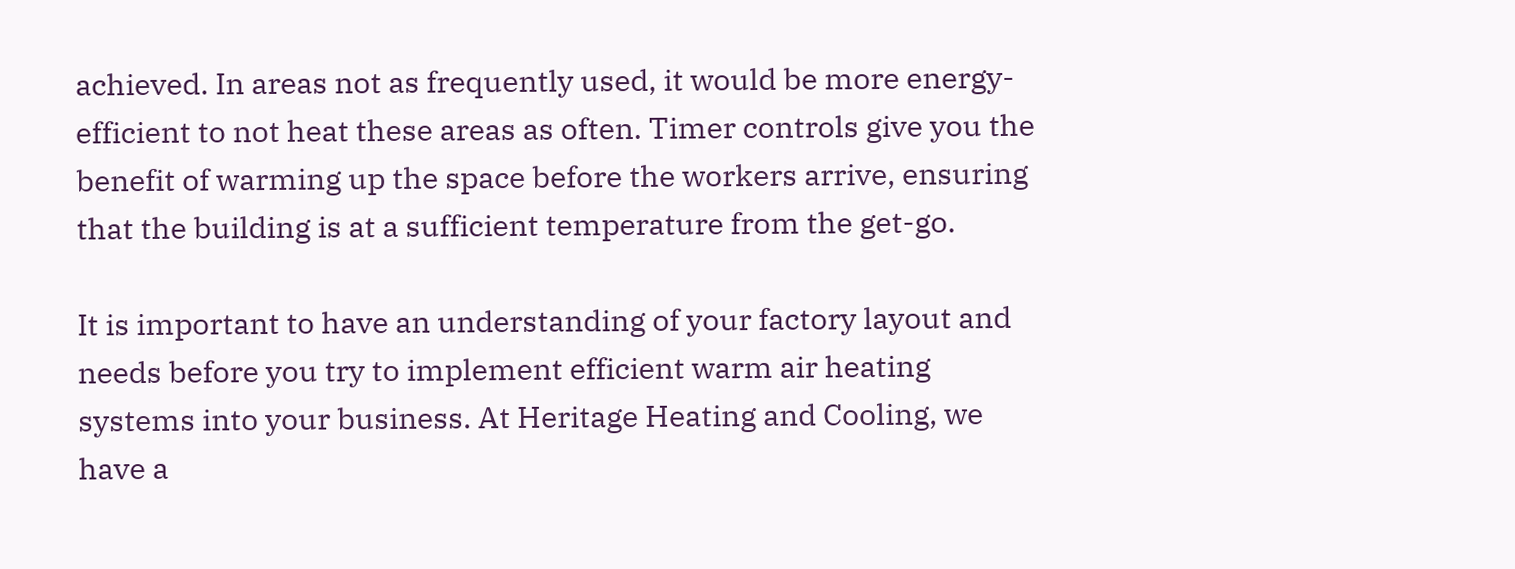achieved. In areas not as frequently used, it would be more energy-efficient to not heat these areas as often. Timer controls give you the benefit of warming up the space before the workers arrive, ensuring that the building is at a sufficient temperature from the get-go.

It is important to have an understanding of your factory layout and needs before you try to implement efficient warm air heating systems into your business. At Heritage Heating and Cooling, we have a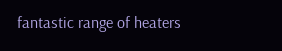fantastic range of heaters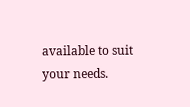available to suit your needs.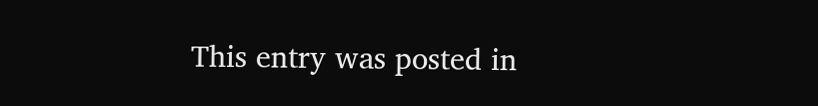This entry was posted in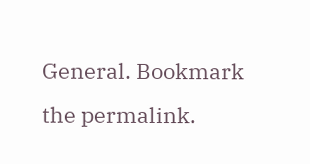General. Bookmark the permalink.